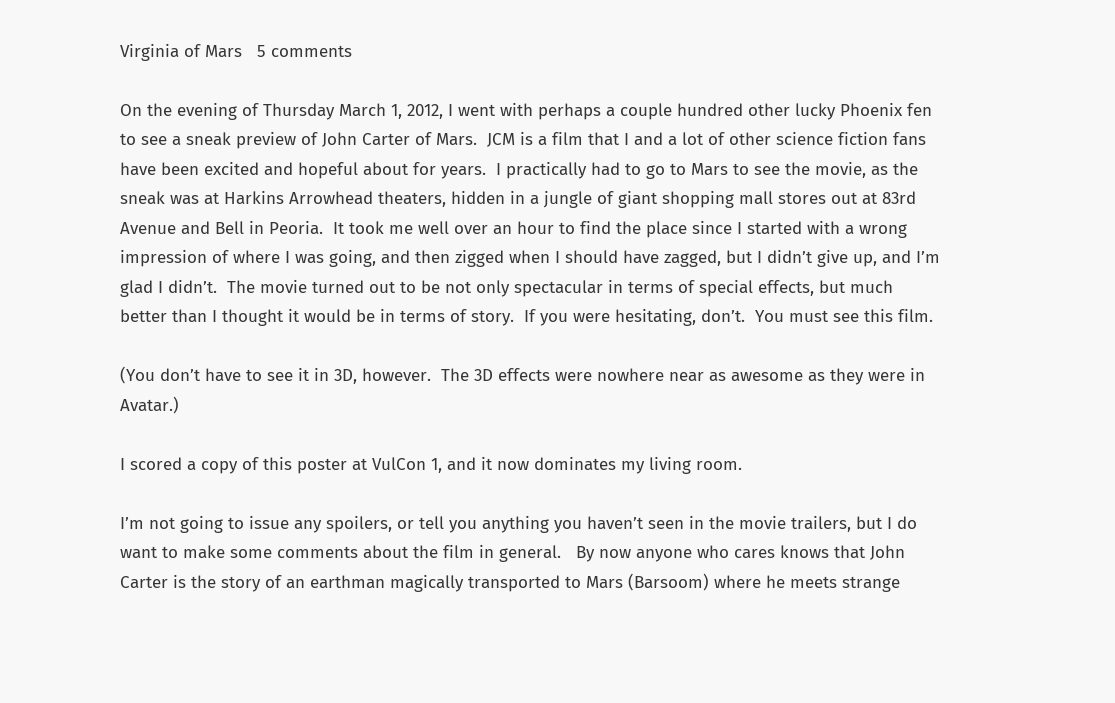Virginia of Mars   5 comments

On the evening of Thursday March 1, 2012, I went with perhaps a couple hundred other lucky Phoenix fen to see a sneak preview of John Carter of Mars.  JCM is a film that I and a lot of other science fiction fans have been excited and hopeful about for years.  I practically had to go to Mars to see the movie, as the sneak was at Harkins Arrowhead theaters, hidden in a jungle of giant shopping mall stores out at 83rd Avenue and Bell in Peoria.  It took me well over an hour to find the place since I started with a wrong impression of where I was going, and then zigged when I should have zagged, but I didn’t give up, and I’m glad I didn’t.  The movie turned out to be not only spectacular in terms of special effects, but much better than I thought it would be in terms of story.  If you were hesitating, don’t.  You must see this film.

(You don’t have to see it in 3D, however.  The 3D effects were nowhere near as awesome as they were in Avatar.)

I scored a copy of this poster at VulCon 1, and it now dominates my living room.

I’m not going to issue any spoilers, or tell you anything you haven’t seen in the movie trailers, but I do want to make some comments about the film in general.   By now anyone who cares knows that John Carter is the story of an earthman magically transported to Mars (Barsoom) where he meets strange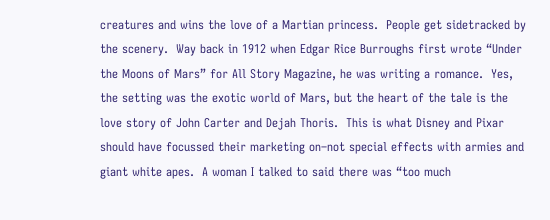creatures and wins the love of a Martian princess.  People get sidetracked by the scenery.  Way back in 1912 when Edgar Rice Burroughs first wrote “Under the Moons of Mars” for All Story Magazine, he was writing a romance.  Yes, the setting was the exotic world of Mars, but the heart of the tale is the love story of John Carter and Dejah Thoris.  This is what Disney and Pixar should have focussed their marketing on–not special effects with armies and giant white apes.  A woman I talked to said there was “too much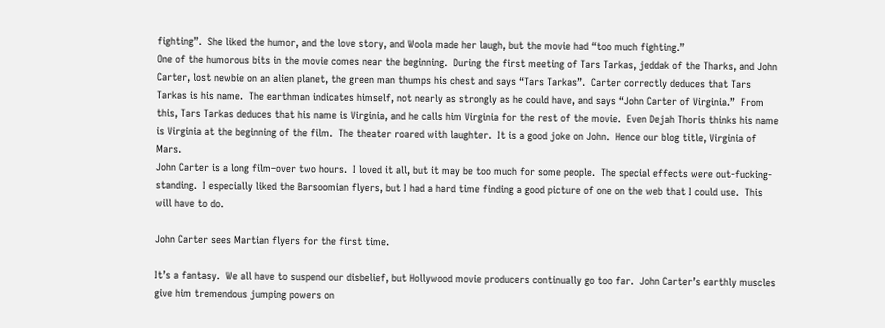fighting”.  She liked the humor, and the love story, and Woola made her laugh, but the movie had “too much fighting.”
One of the humorous bits in the movie comes near the beginning.  During the first meeting of Tars Tarkas, jeddak of the Tharks, and John Carter, lost newbie on an alien planet, the green man thumps his chest and says “Tars Tarkas”.  Carter correctly deduces that Tars Tarkas is his name.  The earthman indicates himself, not nearly as strongly as he could have, and says “John Carter of Virginia.”  From this, Tars Tarkas deduces that his name is Virginia, and he calls him Virginia for the rest of the movie.  Even Dejah Thoris thinks his name is Virginia at the beginning of the film.  The theater roared with laughter.  It is a good joke on John.  Hence our blog title, Virginia of Mars.
John Carter is a long film–over two hours.  I loved it all, but it may be too much for some people.  The special effects were out-fucking-standing.  I especially liked the Barsoomian flyers, but I had a hard time finding a good picture of one on the web that I could use.  This will have to do.

John Carter sees Martian flyers for the first time.

It’s a fantasy.  We all have to suspend our disbelief, but Hollywood movie producers continually go too far.  John Carter’s earthly muscles give him tremendous jumping powers on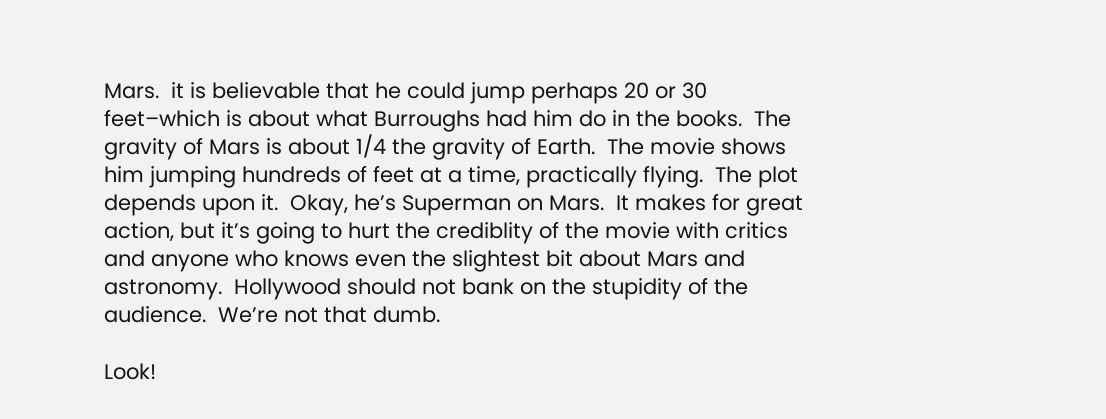Mars.  it is believable that he could jump perhaps 20 or 30 feet–which is about what Burroughs had him do in the books.  The gravity of Mars is about 1/4 the gravity of Earth.  The movie shows him jumping hundreds of feet at a time, practically flying.  The plot depends upon it.  Okay, he’s Superman on Mars.  It makes for great action, but it’s going to hurt the crediblity of the movie with critics and anyone who knows even the slightest bit about Mars and astronomy.  Hollywood should not bank on the stupidity of the audience.  We’re not that dumb.

Look!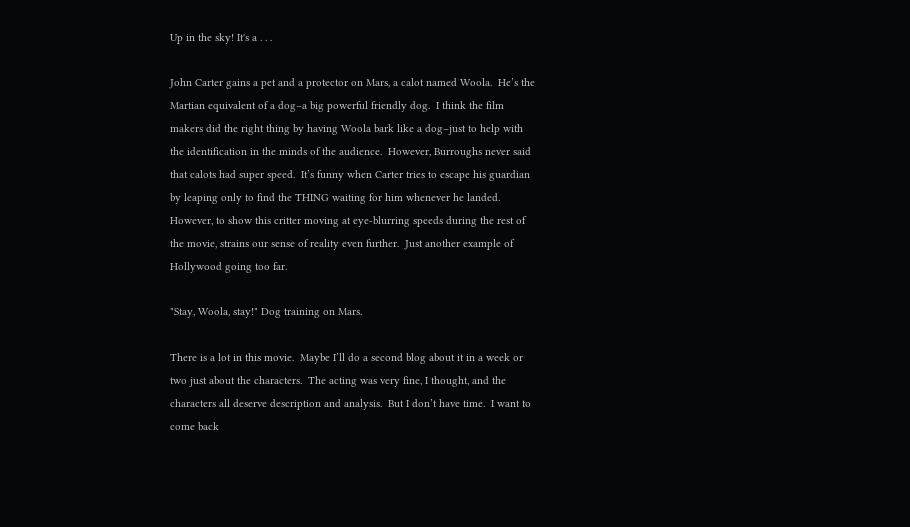Up in the sky! It's a . . .

John Carter gains a pet and a protector on Mars, a calot named Woola.  He’s the Martian equivalent of a dog–a big powerful friendly dog.  I think the film makers did the right thing by having Woola bark like a dog–just to help with the identification in the minds of the audience.  However, Burroughs never said that calots had super speed.  It’s funny when Carter tries to escape his guardian by leaping only to find the THING waiting for him whenever he landed.  However, to show this critter moving at eye-blurring speeds during the rest of the movie, strains our sense of reality even further.  Just another example of Hollywood going too far.

"Stay, Woola, stay!" Dog training on Mars.

There is a lot in this movie.  Maybe I’ll do a second blog about it in a week or two just about the characters.  The acting was very fine, I thought, and the characters all deserve description and analysis.  But I don’t have time.  I want to come back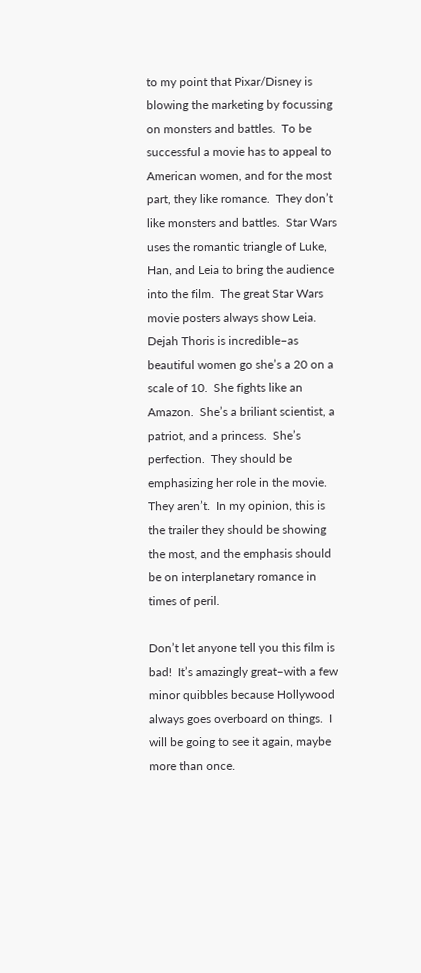to my point that Pixar/Disney is  blowing the marketing by focussing on monsters and battles.  To be successful a movie has to appeal to American women, and for the most part, they like romance.  They don’t like monsters and battles.  Star Wars uses the romantic triangle of Luke, Han, and Leia to bring the audience into the film.  The great Star Wars movie posters always show Leia.  Dejah Thoris is incredible–as beautiful women go she’s a 20 on a scale of 10.  She fights like an Amazon.  She’s a briliant scientist, a patriot, and a princess.  She’s perfection.  They should be emphasizing her role in the movie.  They aren’t.  In my opinion, this is the trailer they should be showing the most, and the emphasis should be on interplanetary romance in times of peril.

Don’t let anyone tell you this film is bad!  It’s amazingly great–with a few minor quibbles because Hollywood always goes overboard on things.  I will be going to see it again, maybe more than once.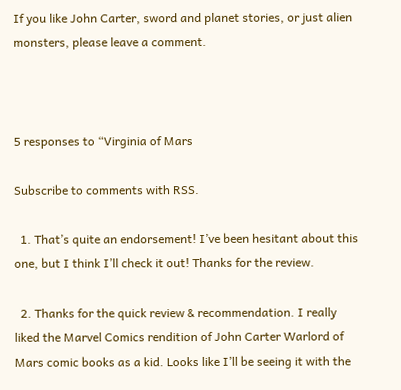If you like John Carter, sword and planet stories, or just alien monsters, please leave a comment.



5 responses to “Virginia of Mars

Subscribe to comments with RSS.

  1. That’s quite an endorsement! I’ve been hesitant about this one, but I think I’ll check it out! Thanks for the review.

  2. Thanks for the quick review & recommendation. I really liked the Marvel Comics rendition of John Carter Warlord of Mars comic books as a kid. Looks like I’ll be seeing it with the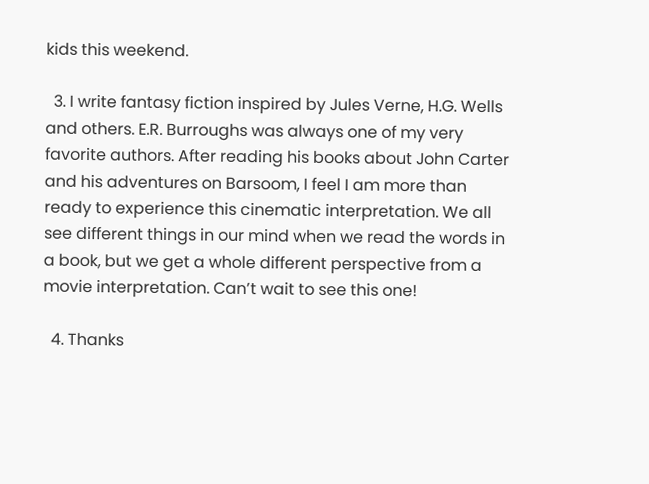kids this weekend.

  3. I write fantasy fiction inspired by Jules Verne, H.G. Wells and others. E.R. Burroughs was always one of my very favorite authors. After reading his books about John Carter and his adventures on Barsoom, I feel I am more than ready to experience this cinematic interpretation. We all see different things in our mind when we read the words in a book, but we get a whole different perspective from a movie interpretation. Can’t wait to see this one!

  4. Thanks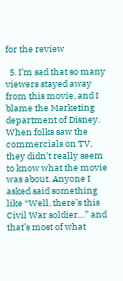for the review

  5. I’m sad that so many viewers stayed away from this movie, and I blame the Marketing department of Disney. When folks saw the commercials on TV, they didn’t really seem to know what the movie was about. Anyone I asked said something like “Well, there’s this Civil War soldier…” and that’s most of what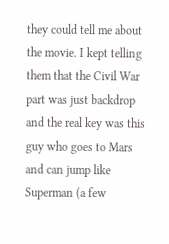they could tell me about the movie. I kept telling them that the Civil War part was just backdrop and the real key was this guy who goes to Mars and can jump like Superman (a few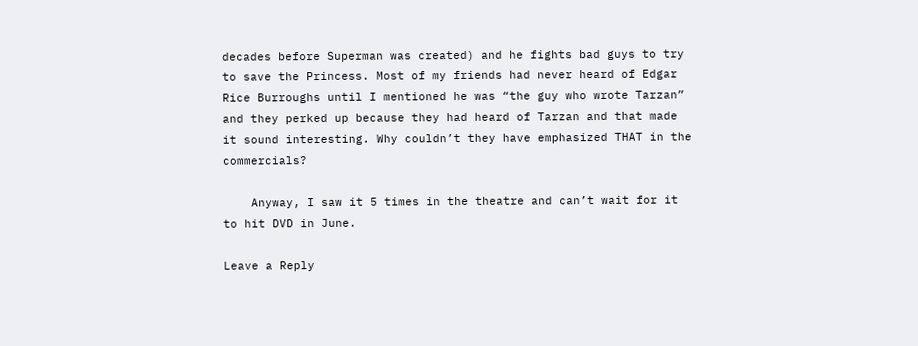decades before Superman was created) and he fights bad guys to try to save the Princess. Most of my friends had never heard of Edgar Rice Burroughs until I mentioned he was “the guy who wrote Tarzan” and they perked up because they had heard of Tarzan and that made it sound interesting. Why couldn’t they have emphasized THAT in the commercials?

    Anyway, I saw it 5 times in the theatre and can’t wait for it to hit DVD in June.

Leave a Reply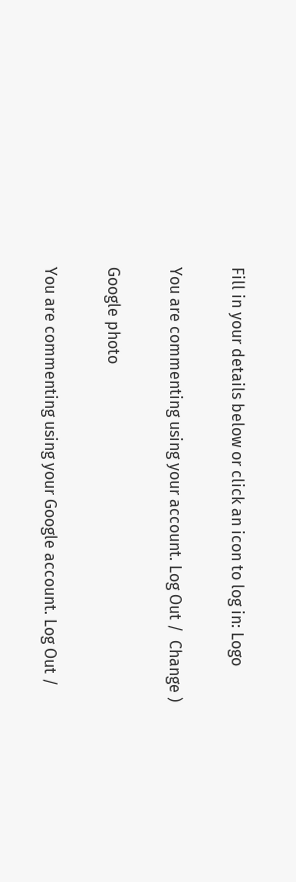Fill in your details below or click an icon to log in: Logo

You are commenting using your account. Log Out /  Change )

Google photo

You are commenting using your Google account. Log Out /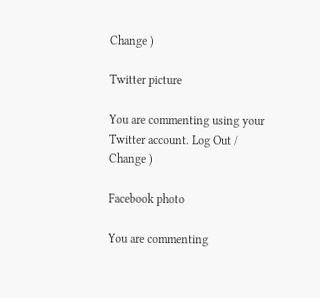Change )

Twitter picture

You are commenting using your Twitter account. Log Out /  Change )

Facebook photo

You are commenting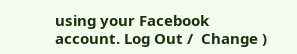using your Facebook account. Log Out /  Change )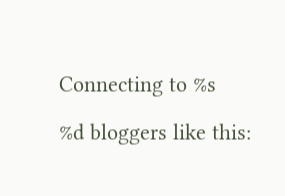Connecting to %s

%d bloggers like this: